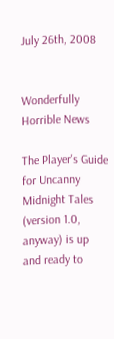July 26th, 2008


Wonderfully Horrible News

The Player's Guide for Uncanny Midnight Tales (version 1.0, anyway) is up and ready to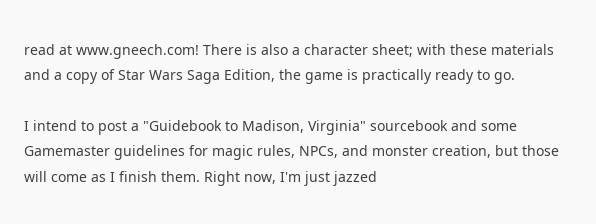read at www.gneech.com! There is also a character sheet; with these materials and a copy of Star Wars Saga Edition, the game is practically ready to go.

I intend to post a "Guidebook to Madison, Virginia" sourcebook and some Gamemaster guidelines for magic rules, NPCs, and monster creation, but those will come as I finish them. Right now, I'm just jazzed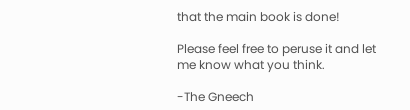that the main book is done!

Please feel free to peruse it and let me know what you think.

-The Gneech